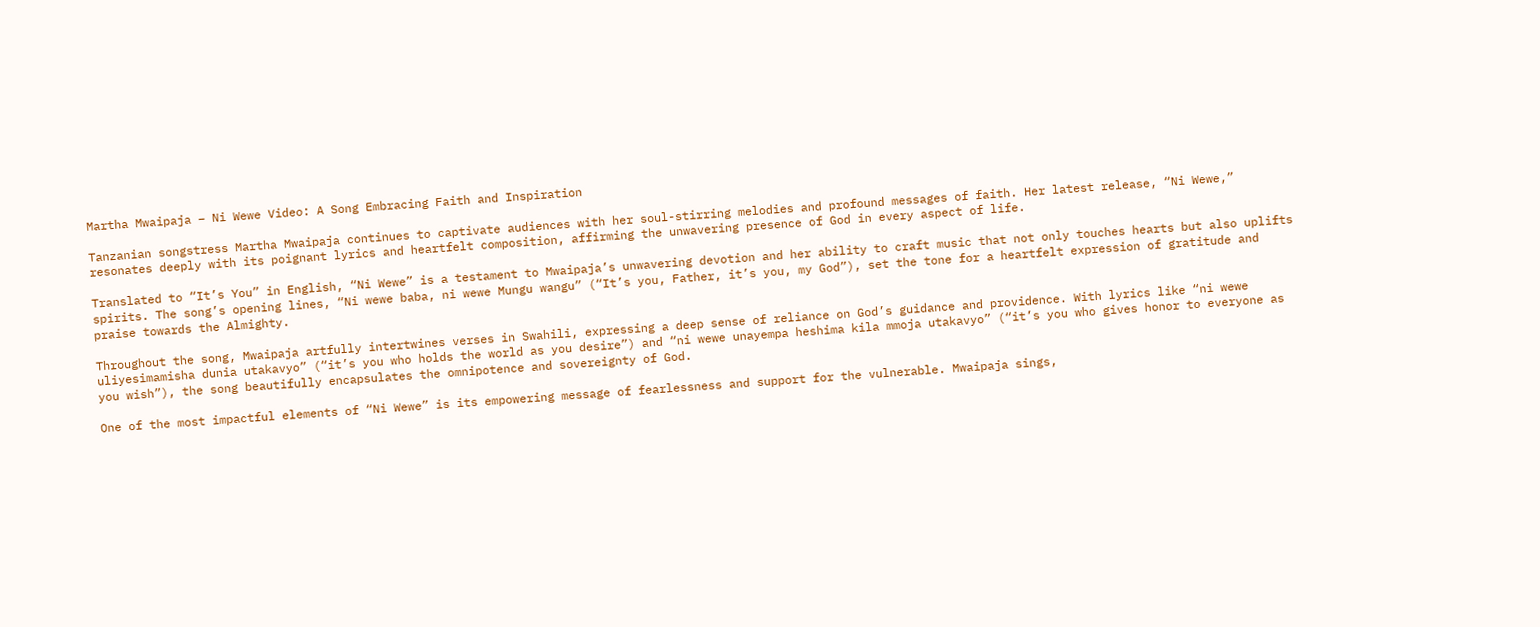Martha Mwaipaja – Ni Wewe Video: A Song Embracing Faith and Inspiration

Tanzanian songstress Martha Mwaipaja continues to captivate audiences with her soul-stirring melodies and profound messages of faith. Her latest release, “Ni Wewe,” resonates deeply with its poignant lyrics and heartfelt composition, affirming the unwavering presence of God in every aspect of life.

Translated to “It’s You” in English, “Ni Wewe” is a testament to Mwaipaja’s unwavering devotion and her ability to craft music that not only touches hearts but also uplifts spirits. The song’s opening lines, “Ni wewe baba, ni wewe Mungu wangu” (“It’s you, Father, it’s you, my God”), set the tone for a heartfelt expression of gratitude and praise towards the Almighty.

Throughout the song, Mwaipaja artfully intertwines verses in Swahili, expressing a deep sense of reliance on God’s guidance and providence. With lyrics like “ni wewe uliyesimamisha dunia utakavyo” (“it’s you who holds the world as you desire”) and “ni wewe unayempa heshima kila mmoja utakavyo” (“it’s you who gives honor to everyone as you wish”), the song beautifully encapsulates the omnipotence and sovereignty of God.

One of the most impactful elements of “Ni Wewe” is its empowering message of fearlessness and support for the vulnerable. Mwaipaja sings,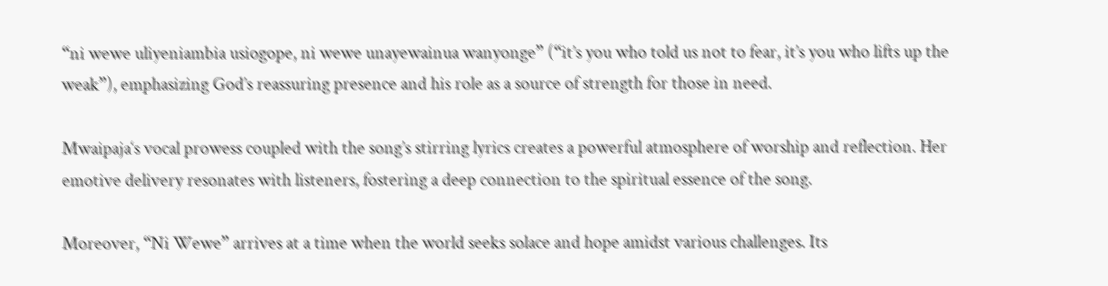“ni wewe uliyeniambia usiogope, ni wewe unayewainua wanyonge” (“it’s you who told us not to fear, it’s you who lifts up the weak”), emphasizing God’s reassuring presence and his role as a source of strength for those in need.

Mwaipaja‘s vocal prowess coupled with the song’s stirring lyrics creates a powerful atmosphere of worship and reflection. Her emotive delivery resonates with listeners, fostering a deep connection to the spiritual essence of the song.

Moreover, “Ni Wewe” arrives at a time when the world seeks solace and hope amidst various challenges. Its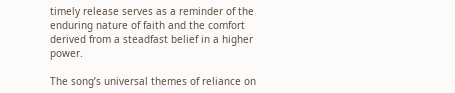timely release serves as a reminder of the enduring nature of faith and the comfort derived from a steadfast belief in a higher power.

The song’s universal themes of reliance on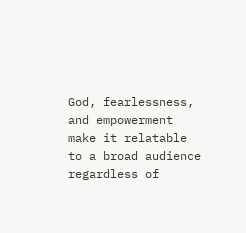God, fearlessness, and empowerment make it relatable to a broad audience regardless of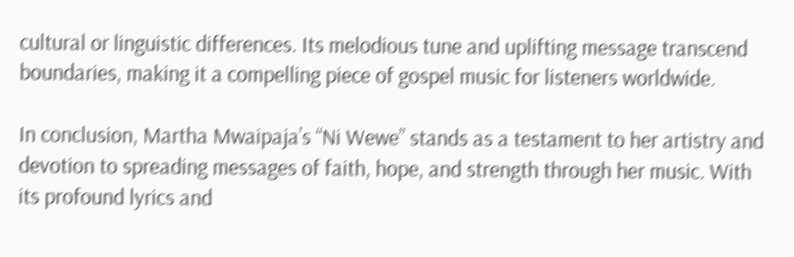cultural or linguistic differences. Its melodious tune and uplifting message transcend boundaries, making it a compelling piece of gospel music for listeners worldwide.

In conclusion, Martha Mwaipaja’s “Ni Wewe” stands as a testament to her artistry and devotion to spreading messages of faith, hope, and strength through her music. With its profound lyrics and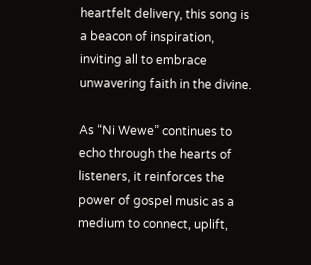heartfelt delivery, this song is a beacon of inspiration, inviting all to embrace unwavering faith in the divine.

As “Ni Wewe” continues to echo through the hearts of listeners, it reinforces the power of gospel music as a medium to connect, uplift,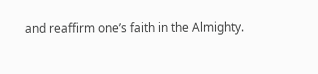and reaffirm one’s faith in the Almighty.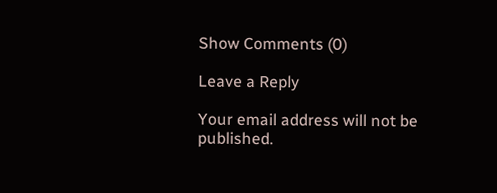Show Comments (0)

Leave a Reply

Your email address will not be published.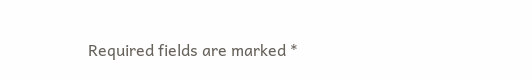Required fields are marked *